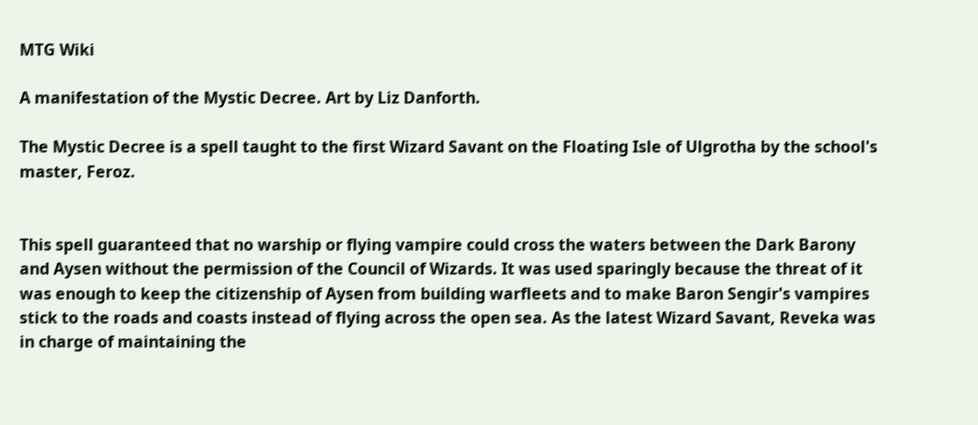MTG Wiki

A manifestation of the Mystic Decree. Art by Liz Danforth.

The Mystic Decree is a spell taught to the first Wizard Savant on the Floating Isle of Ulgrotha by the school's master, Feroz.


This spell guaranteed that no warship or flying vampire could cross the waters between the Dark Barony and Aysen without the permission of the Council of Wizards. It was used sparingly because the threat of it was enough to keep the citizenship of Aysen from building warfleets and to make Baron Sengir's vampires stick to the roads and coasts instead of flying across the open sea. As the latest Wizard Savant, Reveka was in charge of maintaining the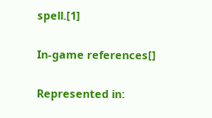spell.[1]

In-game references[]

Represented in: